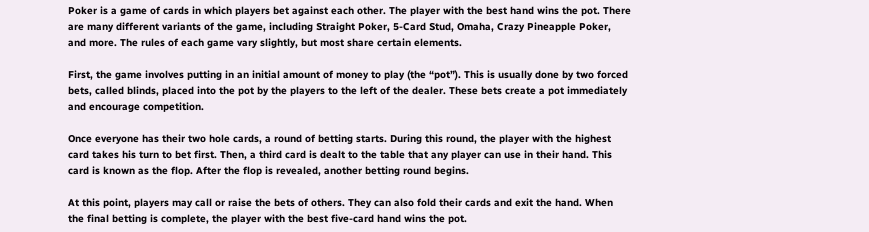Poker is a game of cards in which players bet against each other. The player with the best hand wins the pot. There are many different variants of the game, including Straight Poker, 5-Card Stud, Omaha, Crazy Pineapple Poker, and more. The rules of each game vary slightly, but most share certain elements.

First, the game involves putting in an initial amount of money to play (the “pot”). This is usually done by two forced bets, called blinds, placed into the pot by the players to the left of the dealer. These bets create a pot immediately and encourage competition.

Once everyone has their two hole cards, a round of betting starts. During this round, the player with the highest card takes his turn to bet first. Then, a third card is dealt to the table that any player can use in their hand. This card is known as the flop. After the flop is revealed, another betting round begins.

At this point, players may call or raise the bets of others. They can also fold their cards and exit the hand. When the final betting is complete, the player with the best five-card hand wins the pot.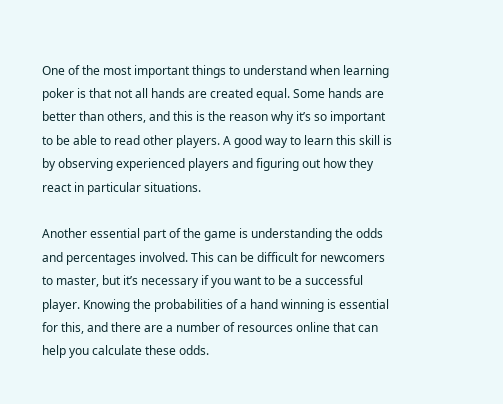One of the most important things to understand when learning poker is that not all hands are created equal. Some hands are better than others, and this is the reason why it’s so important to be able to read other players. A good way to learn this skill is by observing experienced players and figuring out how they react in particular situations.

Another essential part of the game is understanding the odds and percentages involved. This can be difficult for newcomers to master, but it’s necessary if you want to be a successful player. Knowing the probabilities of a hand winning is essential for this, and there are a number of resources online that can help you calculate these odds.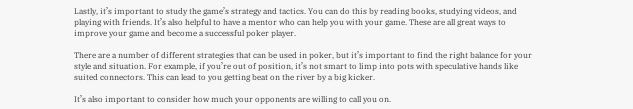Lastly, it’s important to study the game’s strategy and tactics. You can do this by reading books, studying videos, and playing with friends. It’s also helpful to have a mentor who can help you with your game. These are all great ways to improve your game and become a successful poker player.

There are a number of different strategies that can be used in poker, but it’s important to find the right balance for your style and situation. For example, if you’re out of position, it’s not smart to limp into pots with speculative hands like suited connectors. This can lead to you getting beat on the river by a big kicker.

It’s also important to consider how much your opponents are willing to call you on.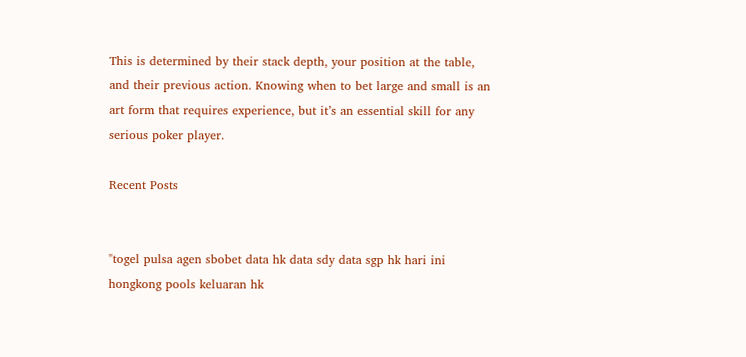This is determined by their stack depth, your position at the table, and their previous action. Knowing when to bet large and small is an art form that requires experience, but it’s an essential skill for any serious poker player.

Recent Posts


"togel pulsa agen sbobet data hk data sdy data sgp hk hari ini hongkong pools keluaran hk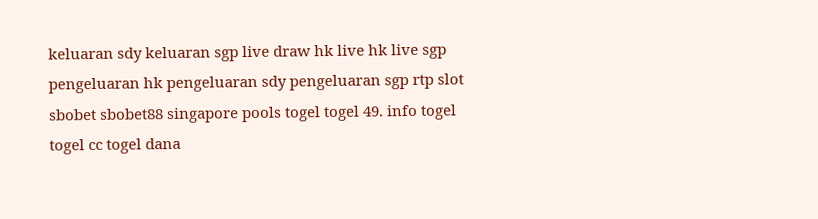keluaran sdy keluaran sgp live draw hk live hk live sgp pengeluaran hk pengeluaran sdy pengeluaran sgp rtp slot sbobet sbobet88 singapore pools togel togel 49. info togel togel cc togel dana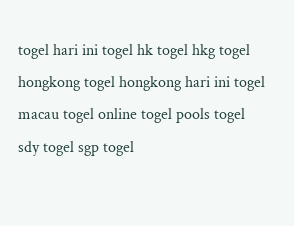togel hari ini togel hk togel hkg togel hongkong togel hongkong hari ini togel macau togel online togel pools togel sdy togel sgp togel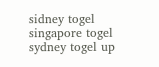sidney togel singapore togel sydney togel up